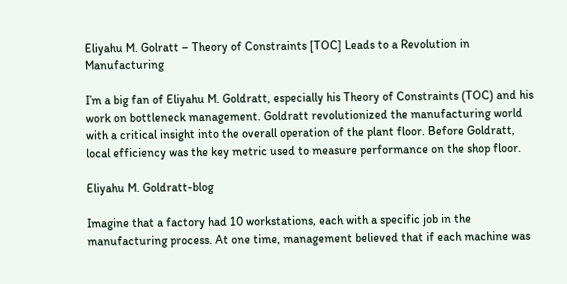Eliyahu M. Golratt – Theory of Constraints [TOC] Leads to a Revolution in Manufacturing

I’m a big fan of Eliyahu M. Goldratt, especially his Theory of Constraints (TOC) and his work on bottleneck management. Goldratt revolutionized the manufacturing world with a critical insight into the overall operation of the plant floor. Before Goldratt, local efficiency was the key metric used to measure performance on the shop floor.

Eliyahu M. Goldratt-blog

Imagine that a factory had 10 workstations, each with a specific job in the manufacturing process. At one time, management believed that if each machine was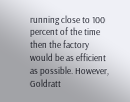running close to 100 percent of the time then the factory would be as efficient as possible. However, Goldratt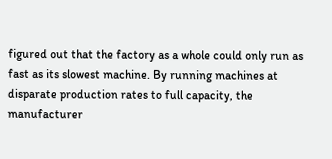figured out that the factory as a whole could only run as fast as its slowest machine. By running machines at disparate production rates to full capacity, the manufacturer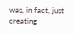was, in fact, just creating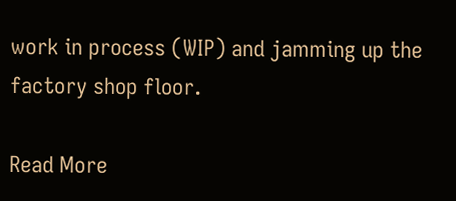work in process (WIP) and jamming up the factory shop floor.

Read More